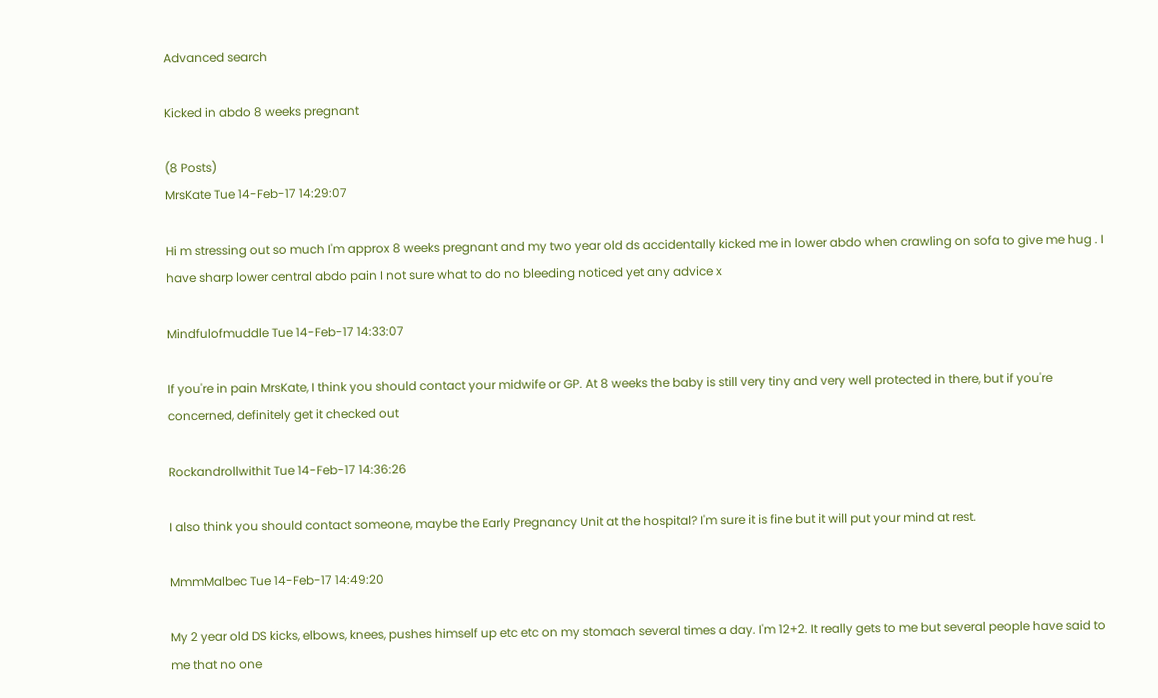Advanced search

Kicked in abdo 8 weeks pregnant

(8 Posts)
MrsKate Tue 14-Feb-17 14:29:07

Hi m stressing out so much I'm approx 8 weeks pregnant and my two year old ds accidentally kicked me in lower abdo when crawling on sofa to give me hug . I have sharp lower central abdo pain I not sure what to do no bleeding noticed yet any advice x

Mindfulofmuddle Tue 14-Feb-17 14:33:07

If you're in pain MrsKate, I think you should contact your midwife or GP. At 8 weeks the baby is still very tiny and very well protected in there, but if you're concerned, definitely get it checked out

Rockandrollwithit Tue 14-Feb-17 14:36:26

I also think you should contact someone, maybe the Early Pregnancy Unit at the hospital? I'm sure it is fine but it will put your mind at rest.

MmmMalbec Tue 14-Feb-17 14:49:20

My 2 year old DS kicks, elbows, knees, pushes himself up etc etc on my stomach several times a day. I'm 12+2. It really gets to me but several people have said to me that no one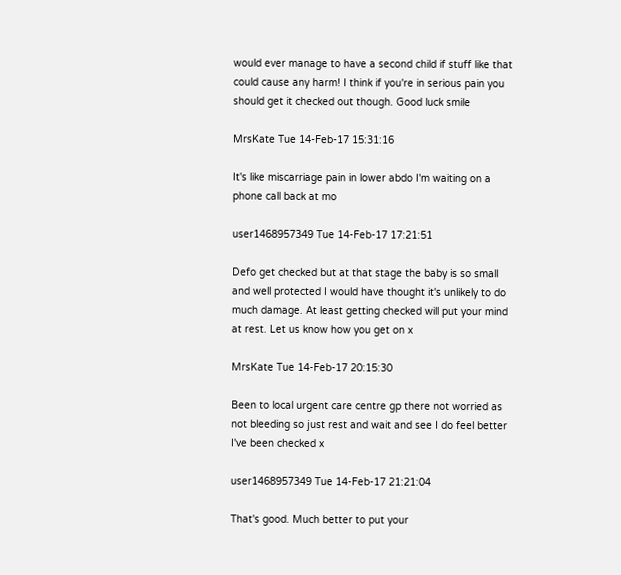would ever manage to have a second child if stuff like that could cause any harm! I think if you're in serious pain you should get it checked out though. Good luck smile

MrsKate Tue 14-Feb-17 15:31:16

It's like miscarriage pain in lower abdo I'm waiting on a phone call back at mo

user1468957349 Tue 14-Feb-17 17:21:51

Defo get checked but at that stage the baby is so small and well protected I would have thought it's unlikely to do much damage. At least getting checked will put your mind at rest. Let us know how you get on x

MrsKate Tue 14-Feb-17 20:15:30

Been to local urgent care centre gp there not worried as not bleeding so just rest and wait and see I do feel better I've been checked x

user1468957349 Tue 14-Feb-17 21:21:04

That's good. Much better to put your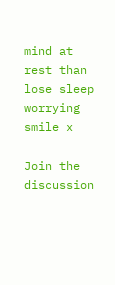mind at rest than lose sleep worrying smile x

Join the discussion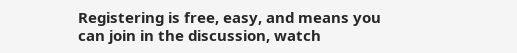Registering is free, easy, and means you can join in the discussion, watch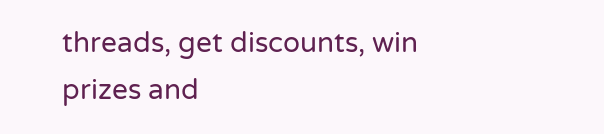threads, get discounts, win prizes and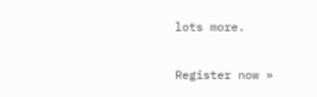lots more.

Register now »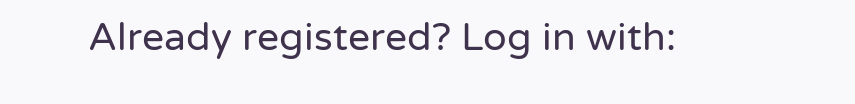Already registered? Log in with: